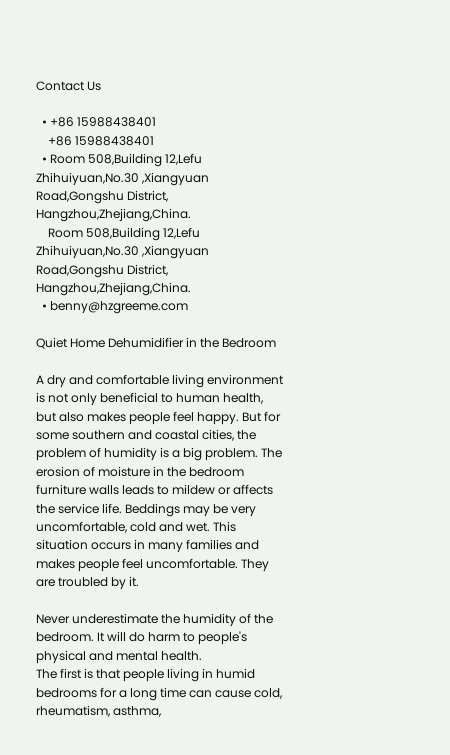Contact Us

  • +86 15988438401
    +86 15988438401
  • Room 508,Building 12,Lefu Zhihuiyuan,No.30 ,Xiangyuan Road,Gongshu District, Hangzhou,Zhejiang,China.
    Room 508,Building 12,Lefu Zhihuiyuan,No.30 ,Xiangyuan Road,Gongshu District, Hangzhou,Zhejiang,China.
  • benny@hzgreeme.com

Quiet Home Dehumidifier in the Bedroom

A dry and comfortable living environment is not only beneficial to human health, but also makes people feel happy. But for some southern and coastal cities, the problem of humidity is a big problem. The erosion of moisture in the bedroom furniture walls leads to mildew or affects the service life. Beddings may be very uncomfortable, cold and wet. This situation occurs in many families and makes people feel uncomfortable. They are troubled by it.

Never underestimate the humidity of the bedroom. It will do harm to people's physical and mental health.
The first is that people living in humid bedrooms for a long time can cause cold, rheumatism, asthma,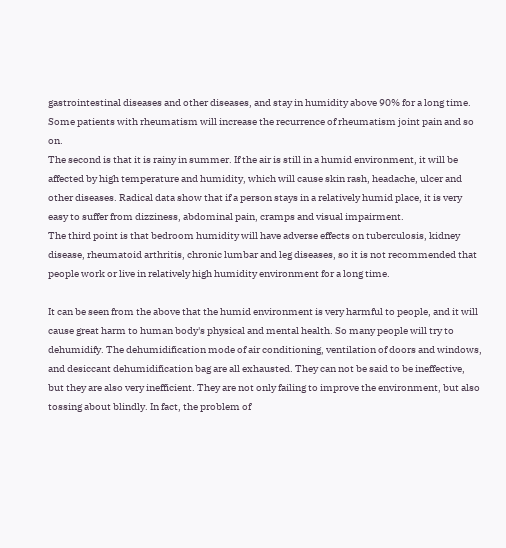gastrointestinal diseases and other diseases, and stay in humidity above 90% for a long time. Some patients with rheumatism will increase the recurrence of rheumatism joint pain and so on.
The second is that it is rainy in summer. If the air is still in a humid environment, it will be affected by high temperature and humidity, which will cause skin rash, headache, ulcer and other diseases. Radical data show that if a person stays in a relatively humid place, it is very easy to suffer from dizziness, abdominal pain, cramps and visual impairment.
The third point is that bedroom humidity will have adverse effects on tuberculosis, kidney disease, rheumatoid arthritis, chronic lumbar and leg diseases, so it is not recommended that people work or live in relatively high humidity environment for a long time.

It can be seen from the above that the humid environment is very harmful to people, and it will cause great harm to human body's physical and mental health. So many people will try to dehumidify. The dehumidification mode of air conditioning, ventilation of doors and windows, and desiccant dehumidification bag are all exhausted. They can not be said to be ineffective, but they are also very inefficient. They are not only failing to improve the environment, but also tossing about blindly. In fact, the problem of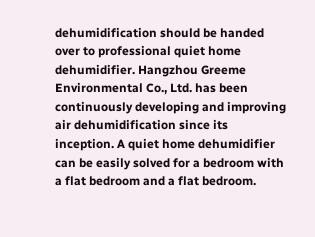dehumidification should be handed over to professional quiet home dehumidifier. Hangzhou Greeme Environmental Co., Ltd. has been continuously developing and improving air dehumidification since its inception. A quiet home dehumidifier can be easily solved for a bedroom with a flat bedroom and a flat bedroom.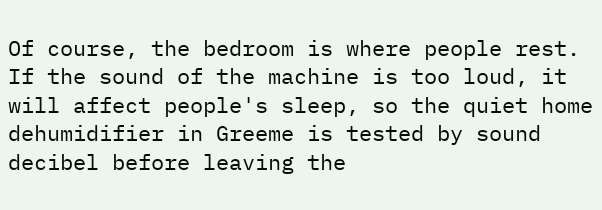Of course, the bedroom is where people rest. If the sound of the machine is too loud, it will affect people's sleep, so the quiet home dehumidifier in Greeme is tested by sound decibel before leaving the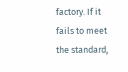factory. If it fails to meet the standard,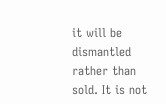it will be dismantled rather than sold. It is not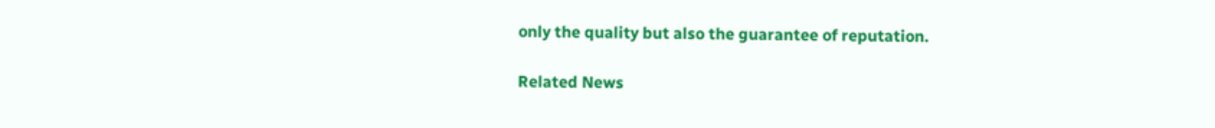only the quality but also the guarantee of reputation.

Related News